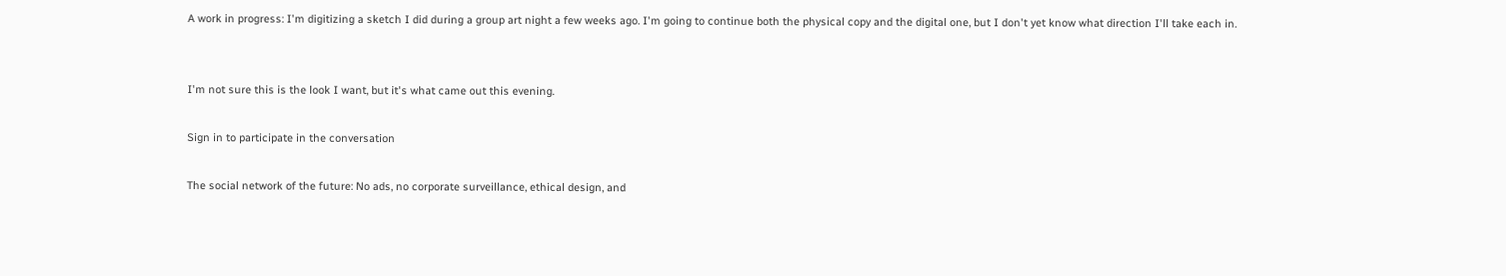A work in progress: I'm digitizing a sketch I did during a group art night a few weeks ago. I'm going to continue both the physical copy and the digital one, but I don't yet know what direction I'll take each in.


I'm not sure this is the look I want, but it's what came out this evening.

Sign in to participate in the conversation

The social network of the future: No ads, no corporate surveillance, ethical design, and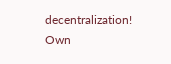decentralization! Own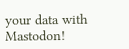your data with Mastodon!